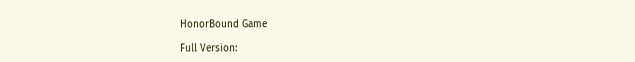HonorBound Game

Full Version: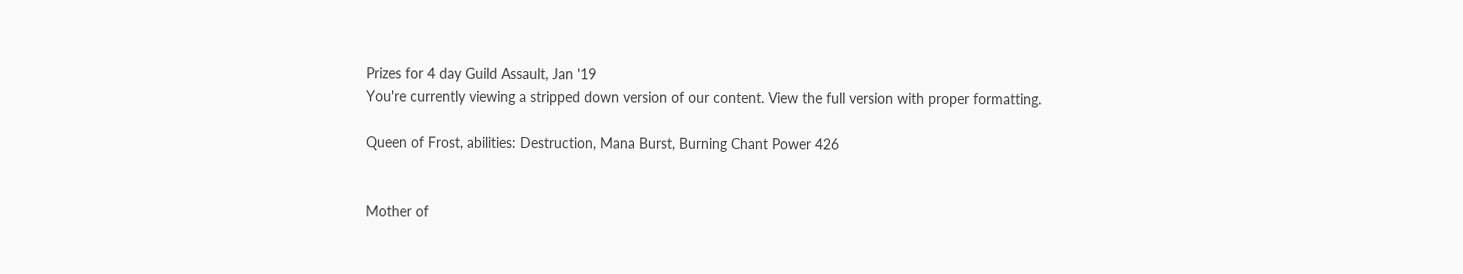Prizes for 4 day Guild Assault, Jan '19
You're currently viewing a stripped down version of our content. View the full version with proper formatting.

Queen of Frost, abilities: Destruction, Mana Burst, Burning Chant Power 426


Mother of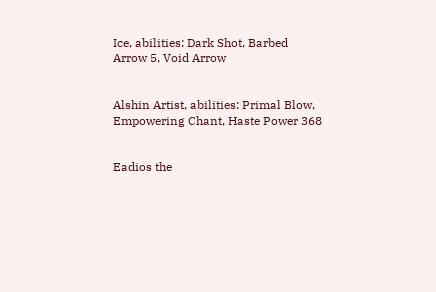Ice, abilities: Dark Shot, Barbed Arrow 5, Void Arrow


Alshin Artist, abilities: Primal Blow, Empowering Chant, Haste Power 368


Eadios the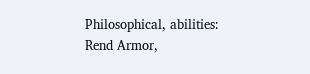Philosophical, abilities: Rend Armor,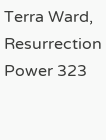Terra Ward, Resurrection Power 323